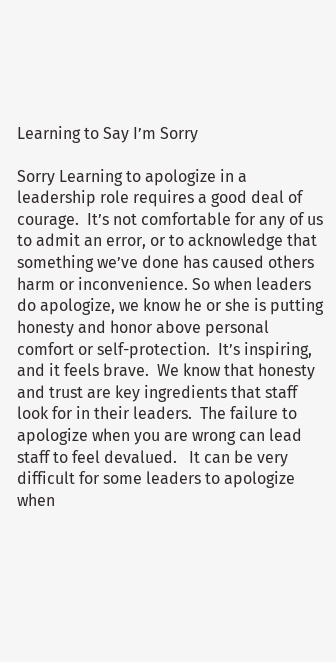Learning to Say I’m Sorry

Sorry Learning to apologize in a leadership role requires a good deal of courage.  It’s not comfortable for any of us to admit an error, or to acknowledge that something we’ve done has caused others harm or inconvenience. So when leaders do apologize, we know he or she is putting honesty and honor above personal comfort or self-protection.  It’s inspiring, and it feels brave.  We know that honesty and trust are key ingredients that staff look for in their leaders.  The failure to apologize when you are wrong can lead staff to feel devalued.   It can be very difficult for some leaders to apologize when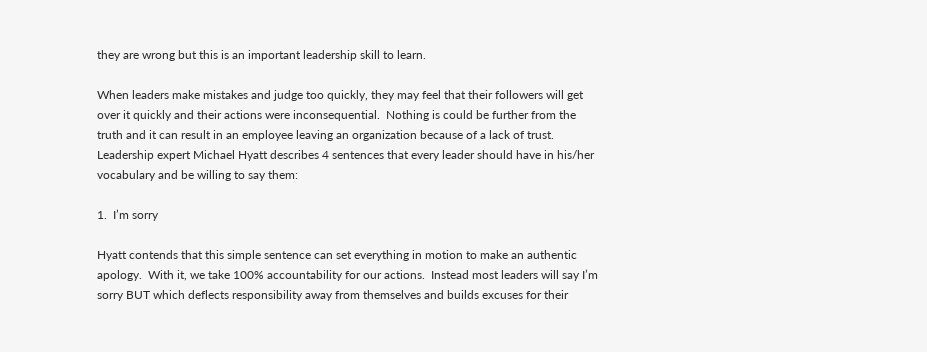they are wrong but this is an important leadership skill to learn.

When leaders make mistakes and judge too quickly, they may feel that their followers will get over it quickly and their actions were inconsequential.  Nothing is could be further from the truth and it can result in an employee leaving an organization because of a lack of trust.   Leadership expert Michael Hyatt describes 4 sentences that every leader should have in his/her vocabulary and be willing to say them:

1.  I’m sorry

Hyatt contends that this simple sentence can set everything in motion to make an authentic apology.  With it, we take 100% accountability for our actions.  Instead most leaders will say I’m sorry BUT which deflects responsibility away from themselves and builds excuses for their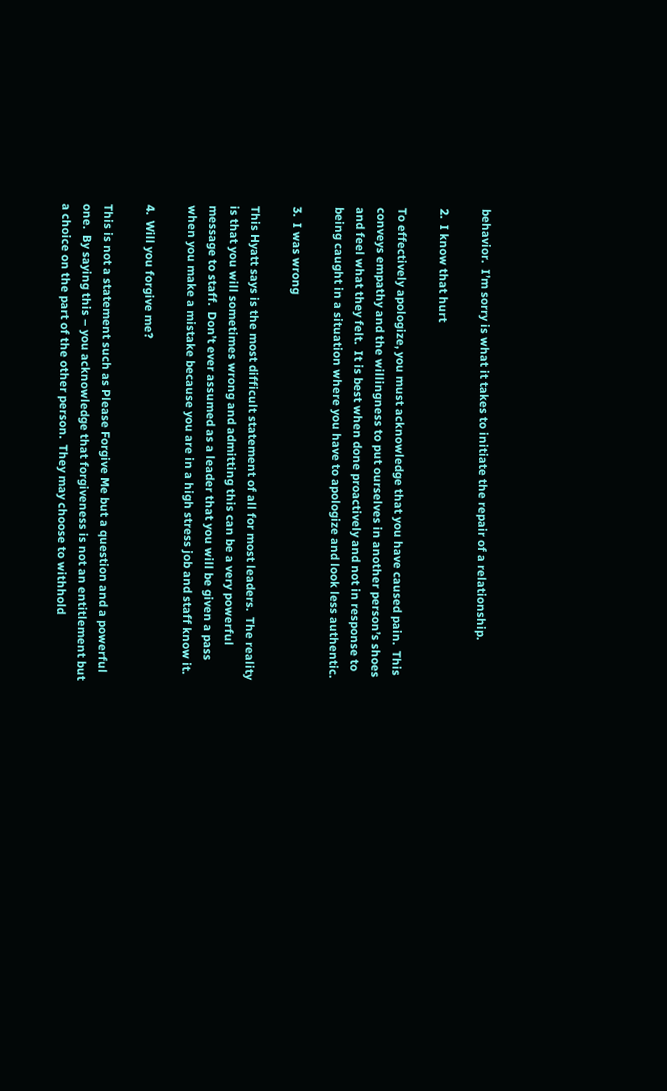behavior.  I’m sorry is what it takes to initiate the repair of a relationship.

2.  I know that hurt

To effectively apologize, you must acknowledge that you have caused pain.  This conveys empathy and the willingness to put ourselves in another person’s shoes and feel what they felt.  It is best when done proactively and not in response to being caught in a situation where you have to apologize and look less authentic.

3.  I was wrong

This Hyatt says is the most difficult statement of all for most leaders.  The reality  is that you will sometimes wrong and admitting this can be a very powerful message to staff.  Don’t ever assumed as a leader that you will be given a pass when you make a mistake because you are in a high stress job and staff know it.

4.  Will you forgive me?

This is not a statement such as Please Forgive Me but a question and a powerful one.  By saying this – you acknowledge that forgiveness is not an entitlement but a choice on the part of the other person.  They may choose to withhold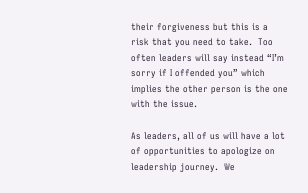their forgiveness but this is a risk that you need to take.  Too often leaders will say instead “I’m sorry if I offended you” which implies the other person is the one with the issue.

As leaders, all of us will have a lot of opportunities to apologize on leadership journey.  We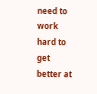need to work hard to get better at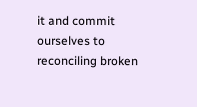it and commit ourselves to reconciling broken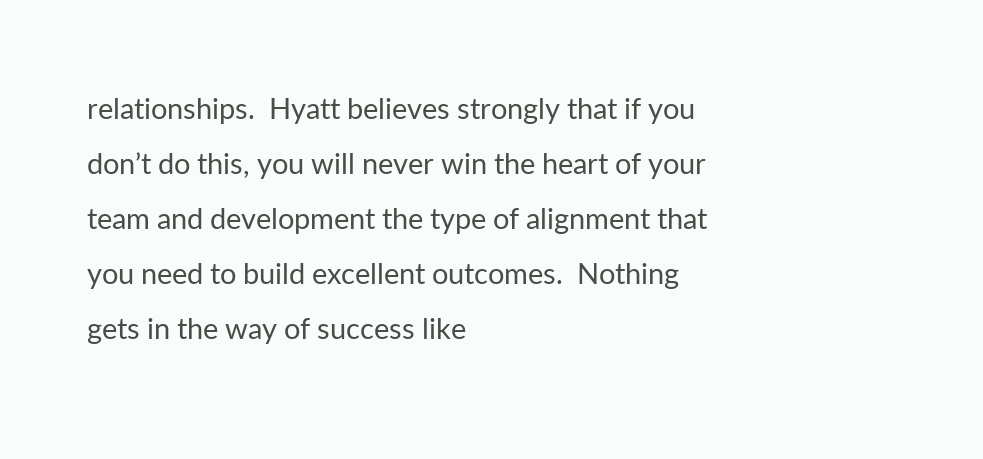relationships.  Hyatt believes strongly that if you don’t do this, you will never win the heart of your team and development the type of alignment that you need to build excellent outcomes.  Nothing gets in the way of success like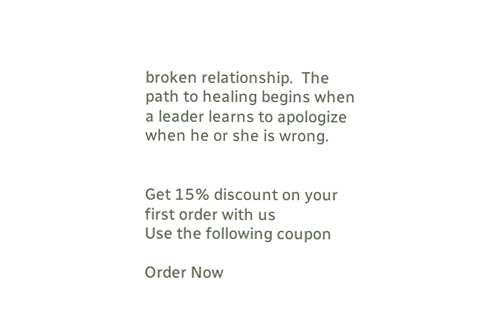broken relationship.  The path to healing begins when a leader learns to apologize when he or she is wrong.


Get 15% discount on your first order with us
Use the following coupon

Order Now